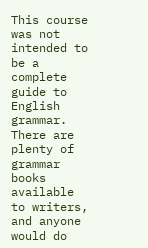This course was not intended to be a complete guide to English grammar. There are plenty of grammar books available to writers, and anyone would do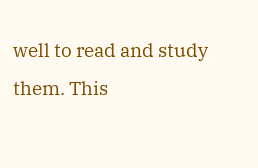well to read and study them. This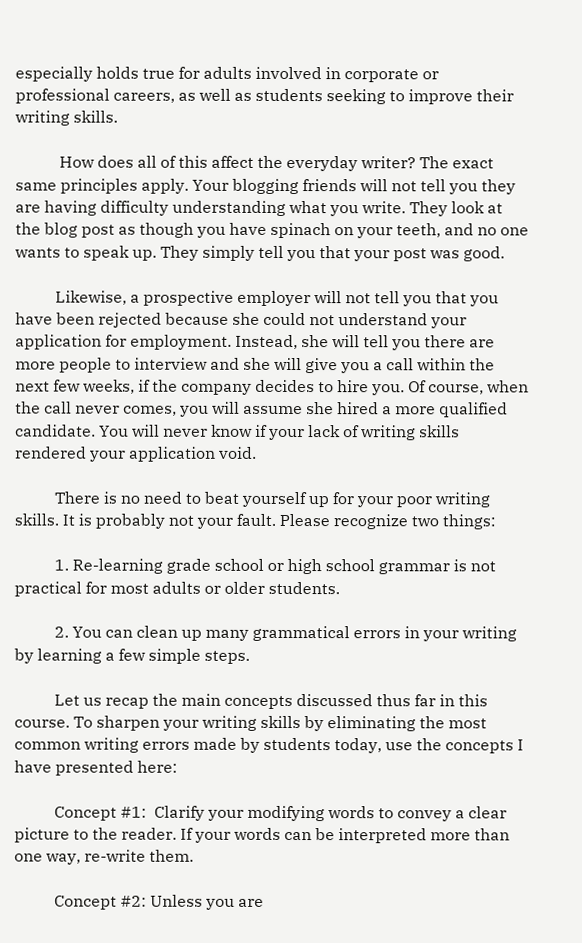especially holds true for adults involved in corporate or professional careers, as well as students seeking to improve their writing skills.

           How does all of this affect the everyday writer? The exact same principles apply. Your blogging friends will not tell you they are having difficulty understanding what you write. They look at the blog post as though you have spinach on your teeth, and no one wants to speak up. They simply tell you that your post was good.

          Likewise, a prospective employer will not tell you that you have been rejected because she could not understand your application for employment. Instead, she will tell you there are more people to interview and she will give you a call within the next few weeks, if the company decides to hire you. Of course, when the call never comes, you will assume she hired a more qualified candidate. You will never know if your lack of writing skills rendered your application void.

          There is no need to beat yourself up for your poor writing skills. It is probably not your fault. Please recognize two things:

          1. Re-learning grade school or high school grammar is not practical for most adults or older students.

          2. You can clean up many grammatical errors in your writing by learning a few simple steps.

          Let us recap the main concepts discussed thus far in this course. To sharpen your writing skills by eliminating the most common writing errors made by students today, use the concepts I have presented here:

          Concept #1:  Clarify your modifying words to convey a clear picture to the reader. If your words can be interpreted more than one way, re-write them.

          Concept #2: Unless you are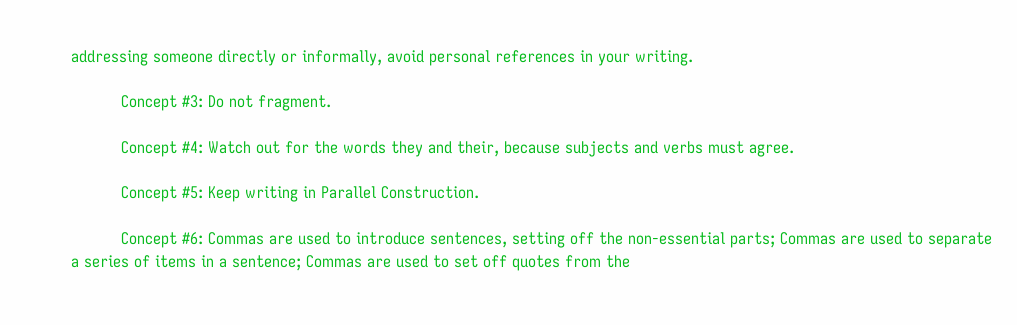addressing someone directly or informally, avoid personal references in your writing.

          Concept #3: Do not fragment.

          Concept #4: Watch out for the words they and their, because subjects and verbs must agree.

          Concept #5: Keep writing in Parallel Construction.

          Concept #6: Commas are used to introduce sentences, setting off the non-essential parts; Commas are used to separate a series of items in a sentence; Commas are used to set off quotes from the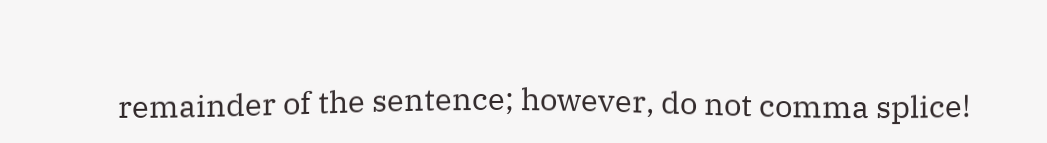remainder of the sentence; however, do not comma splice!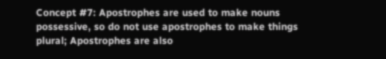Concept #7: Apostrophes are used to make nouns possessive, so do not use apostrophes to make things plural; Apostrophes are also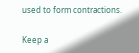used to form contractions.

Keep a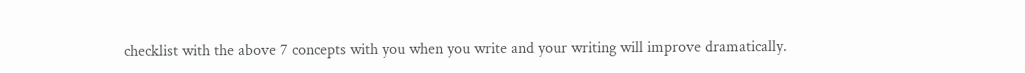checklist with the above 7 concepts with you when you write and your writing will improve dramatically.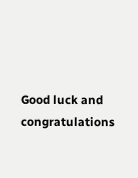Good luck and congratulations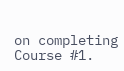on completing Course #1.